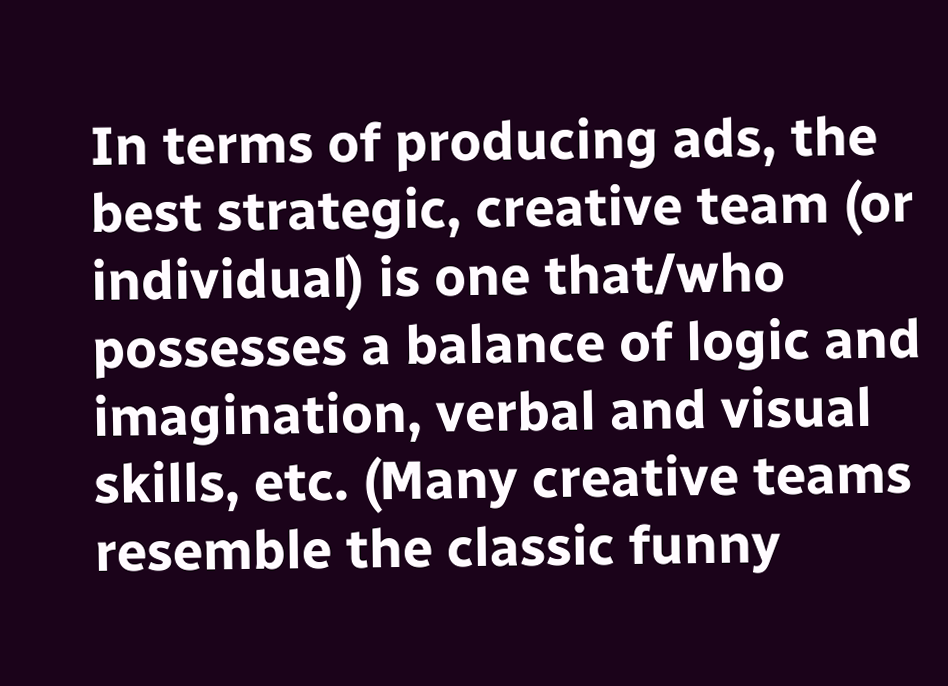In terms of producing ads, the best strategic, creative team (or individual) is one that/who possesses a balance of logic and imagination, verbal and visual skills, etc. (Many creative teams resemble the classic funny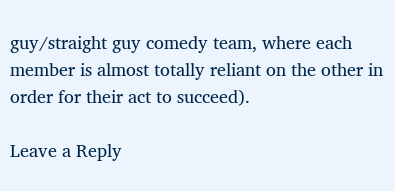guy/straight guy comedy team, where each member is almost totally reliant on the other in order for their act to succeed).

Leave a Reply